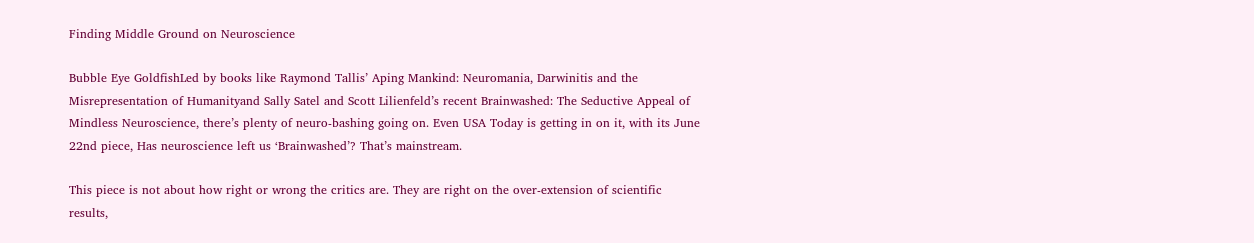Finding Middle Ground on Neuroscience

Bubble Eye GoldfishLed by books like Raymond Tallis’ Aping Mankind: Neuromania, Darwinitis and the Misrepresentation of Humanityand Sally Satel and Scott Lilienfeld’s recent Brainwashed: The Seductive Appeal of Mindless Neuroscience, there’s plenty of neuro-bashing going on. Even USA Today is getting in on it, with its June 22nd piece, Has neuroscience left us ‘Brainwashed’? That’s mainstream.

This piece is not about how right or wrong the critics are. They are right on the over-extension of scientific results,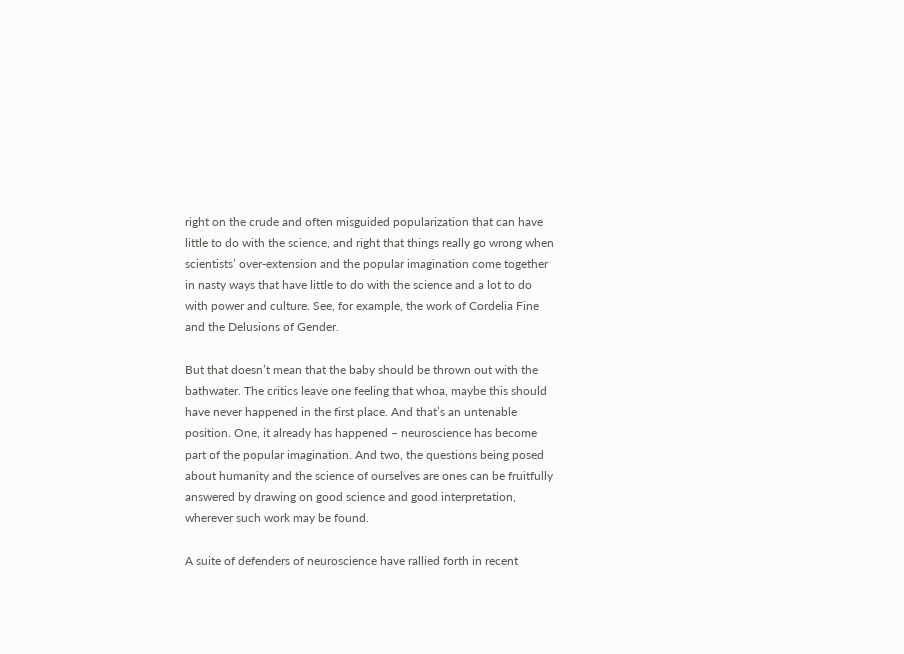right on the crude and often misguided popularization that can have little to do with the science, and right that things really go wrong when scientists’ over-extension and the popular imagination come together in nasty ways that have little to do with the science and a lot to do with power and culture. See, for example, the work of Cordelia Fine and the Delusions of Gender.

But that doesn’t mean that the baby should be thrown out with the bathwater. The critics leave one feeling that whoa, maybe this should have never happened in the first place. And that’s an untenable position. One, it already has happened – neuroscience has become part of the popular imagination. And two, the questions being posed about humanity and the science of ourselves are ones can be fruitfully answered by drawing on good science and good interpretation, wherever such work may be found.

A suite of defenders of neuroscience have rallied forth in recent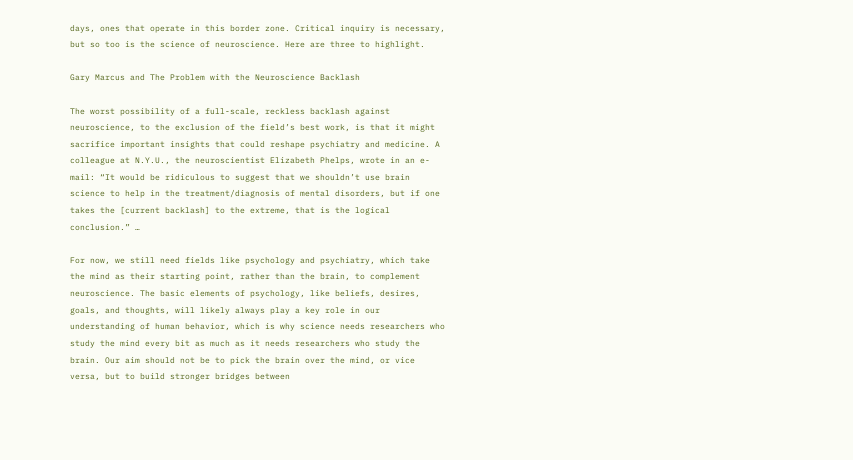days, ones that operate in this border zone. Critical inquiry is necessary, but so too is the science of neuroscience. Here are three to highlight.

Gary Marcus and The Problem with the Neuroscience Backlash

The worst possibility of a full-scale, reckless backlash against neuroscience, to the exclusion of the field’s best work, is that it might sacrifice important insights that could reshape psychiatry and medicine. A colleague at N.Y.U., the neuroscientist Elizabeth Phelps, wrote in an e-mail: “It would be ridiculous to suggest that we shouldn’t use brain science to help in the treatment/diagnosis of mental disorders, but if one takes the [current backlash] to the extreme, that is the logical conclusion.” …

For now, we still need fields like psychology and psychiatry, which take the mind as their starting point, rather than the brain, to complement neuroscience. The basic elements of psychology, like beliefs, desires, goals, and thoughts, will likely always play a key role in our understanding of human behavior, which is why science needs researchers who study the mind every bit as much as it needs researchers who study the brain. Our aim should not be to pick the brain over the mind, or vice versa, but to build stronger bridges between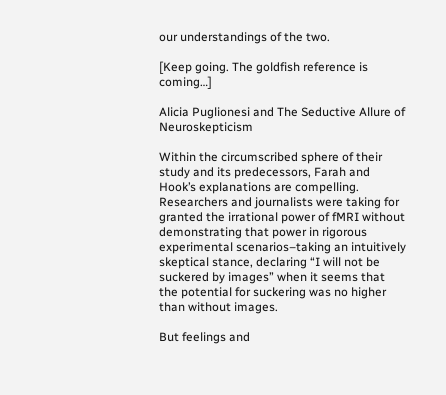our understandings of the two.

[Keep going. The goldfish reference is coming…]

Alicia Puglionesi and The Seductive Allure of Neuroskepticism

Within the circumscribed sphere of their study and its predecessors, Farah and Hook’s explanations are compelling. Researchers and journalists were taking for granted the irrational power of fMRI without demonstrating that power in rigorous experimental scenarios–taking an intuitively skeptical stance, declaring “I will not be suckered by images” when it seems that the potential for suckering was no higher than without images.

But feelings and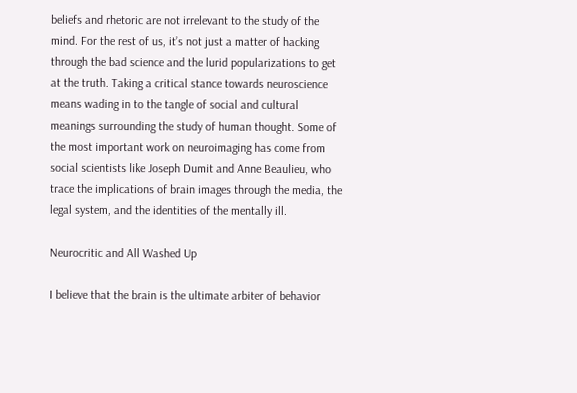beliefs and rhetoric are not irrelevant to the study of the mind. For the rest of us, it’s not just a matter of hacking through the bad science and the lurid popularizations to get at the truth. Taking a critical stance towards neuroscience means wading in to the tangle of social and cultural meanings surrounding the study of human thought. Some of the most important work on neuroimaging has come from social scientists like Joseph Dumit and Anne Beaulieu, who trace the implications of brain images through the media, the legal system, and the identities of the mentally ill.

Neurocritic and All Washed Up

I believe that the brain is the ultimate arbiter of behavior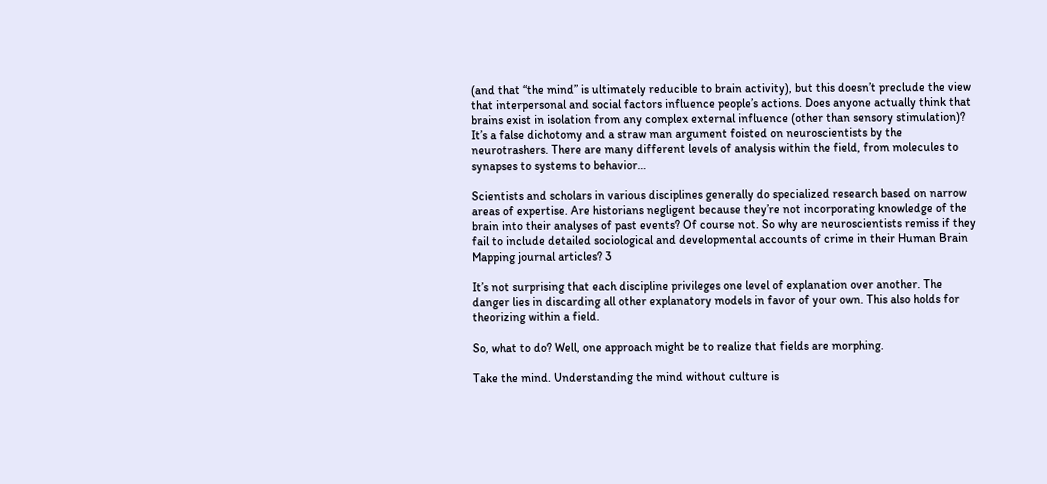(and that “the mind” is ultimately reducible to brain activity), but this doesn’t preclude the view that interpersonal and social factors influence people’s actions. Does anyone actually think that brains exist in isolation from any complex external influence (other than sensory stimulation)? It’s a false dichotomy and a straw man argument foisted on neuroscientists by the neurotrashers. There are many different levels of analysis within the field, from molecules to synapses to systems to behavior…

Scientists and scholars in various disciplines generally do specialized research based on narrow areas of expertise. Are historians negligent because they’re not incorporating knowledge of the brain into their analyses of past events? Of course not. So why are neuroscientists remiss if they fail to include detailed sociological and developmental accounts of crime in their Human Brain Mapping journal articles? 3

It’s not surprising that each discipline privileges one level of explanation over another. The danger lies in discarding all other explanatory models in favor of your own. This also holds for theorizing within a field.

So, what to do? Well, one approach might be to realize that fields are morphing.

Take the mind. Understanding the mind without culture is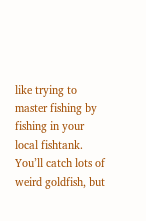like trying to master fishing by fishing in your local fishtank. You’ll catch lots of weird goldfish, but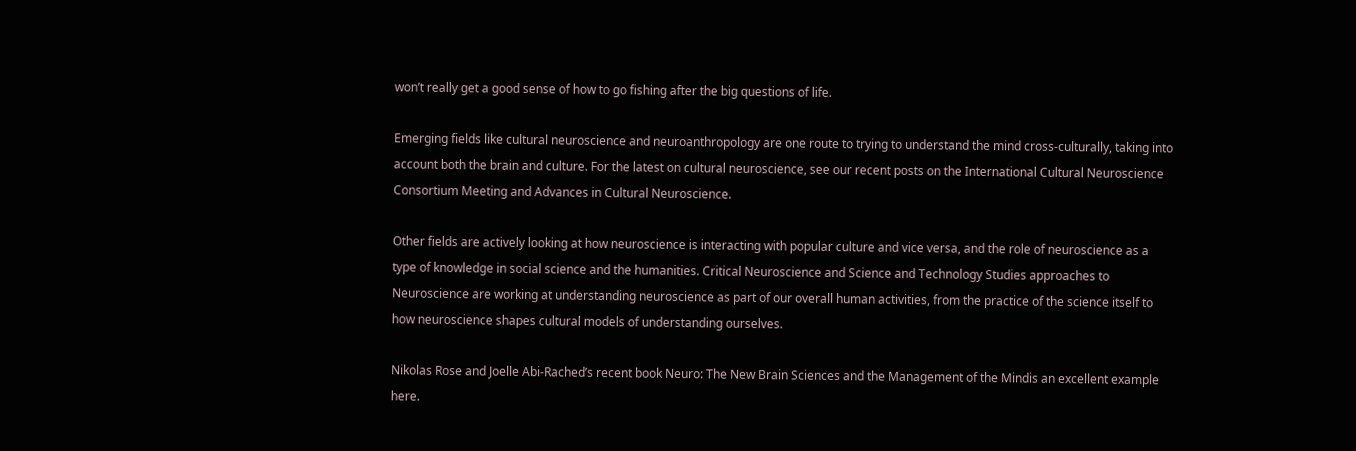won’t really get a good sense of how to go fishing after the big questions of life.

Emerging fields like cultural neuroscience and neuroanthropology are one route to trying to understand the mind cross-culturally, taking into account both the brain and culture. For the latest on cultural neuroscience, see our recent posts on the International Cultural Neuroscience Consortium Meeting and Advances in Cultural Neuroscience.

Other fields are actively looking at how neuroscience is interacting with popular culture and vice versa, and the role of neuroscience as a type of knowledge in social science and the humanities. Critical Neuroscience and Science and Technology Studies approaches to Neuroscience are working at understanding neuroscience as part of our overall human activities, from the practice of the science itself to how neuroscience shapes cultural models of understanding ourselves.

Nikolas Rose and Joelle Abi-Rached’s recent book Neuro: The New Brain Sciences and the Management of the Mindis an excellent example here.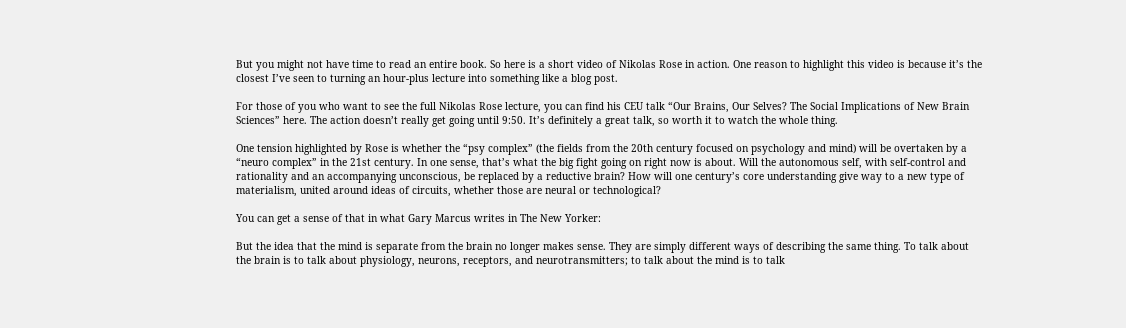But you might not have time to read an entire book. So here is a short video of Nikolas Rose in action. One reason to highlight this video is because it’s the closest I’ve seen to turning an hour-plus lecture into something like a blog post.

For those of you who want to see the full Nikolas Rose lecture, you can find his CEU talk “Our Brains, Our Selves? The Social Implications of New Brain Sciences” here. The action doesn’t really get going until 9:50. It’s definitely a great talk, so worth it to watch the whole thing.

One tension highlighted by Rose is whether the “psy complex” (the fields from the 20th century focused on psychology and mind) will be overtaken by a “neuro complex” in the 21st century. In one sense, that’s what the big fight going on right now is about. Will the autonomous self, with self-control and rationality and an accompanying unconscious, be replaced by a reductive brain? How will one century’s core understanding give way to a new type of materialism, united around ideas of circuits, whether those are neural or technological?

You can get a sense of that in what Gary Marcus writes in The New Yorker:

But the idea that the mind is separate from the brain no longer makes sense. They are simply different ways of describing the same thing. To talk about the brain is to talk about physiology, neurons, receptors, and neurotransmitters; to talk about the mind is to talk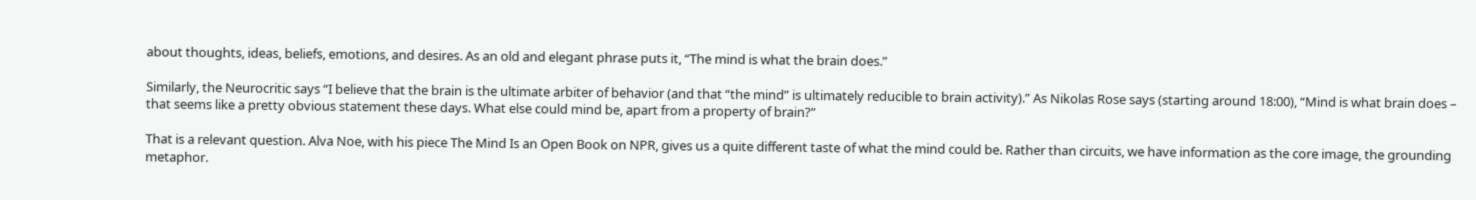about thoughts, ideas, beliefs, emotions, and desires. As an old and elegant phrase puts it, “The mind is what the brain does.”

Similarly, the Neurocritic says “I believe that the brain is the ultimate arbiter of behavior (and that “the mind” is ultimately reducible to brain activity).” As Nikolas Rose says (starting around 18:00), “Mind is what brain does – that seems like a pretty obvious statement these days. What else could mind be, apart from a property of brain?”

That is a relevant question. Alva Noe, with his piece The Mind Is an Open Book on NPR, gives us a quite different taste of what the mind could be. Rather than circuits, we have information as the core image, the grounding metaphor.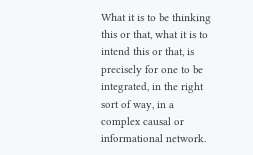What it is to be thinking this or that, what it is to intend this or that, is precisely for one to be integrated, in the right sort of way, in a complex causal or informational network.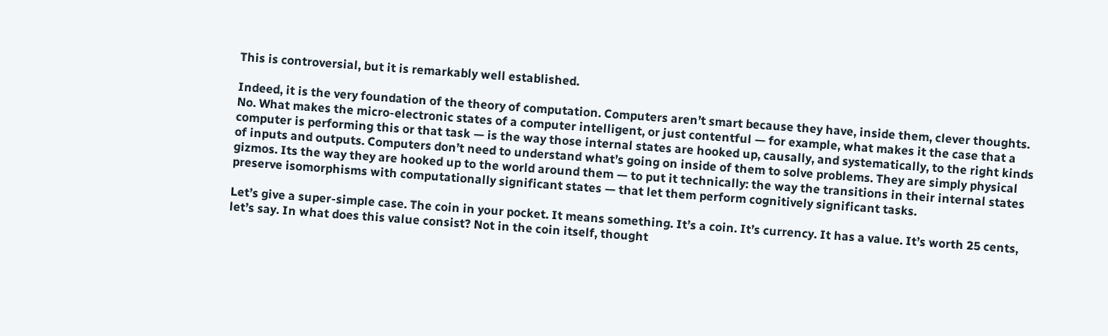This is controversial, but it is remarkably well established.

Indeed, it is the very foundation of the theory of computation. Computers aren’t smart because they have, inside them, clever thoughts. No. What makes the micro-electronic states of a computer intelligent, or just contentful — for example, what makes it the case that a computer is performing this or that task — is the way those internal states are hooked up, causally, and systematically, to the right kinds of inputs and outputs. Computers don’t need to understand what’s going on inside of them to solve problems. They are simply physical gizmos. Its the way they are hooked up to the world around them — to put it technically: the way the transitions in their internal states preserve isomorphisms with computationally significant states — that let them perform cognitively significant tasks.

Let’s give a super-simple case. The coin in your pocket. It means something. It’s a coin. It’s currency. It has a value. It’s worth 25 cents, let’s say. In what does this value consist? Not in the coin itself, thought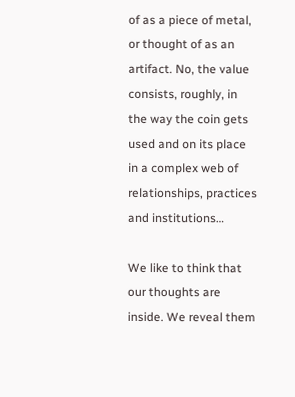of as a piece of metal, or thought of as an artifact. No, the value consists, roughly, in the way the coin gets used and on its place in a complex web of relationships, practices and institutions…

We like to think that our thoughts are inside. We reveal them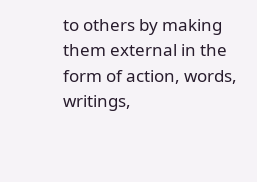to others by making them external in the form of action, words, writings,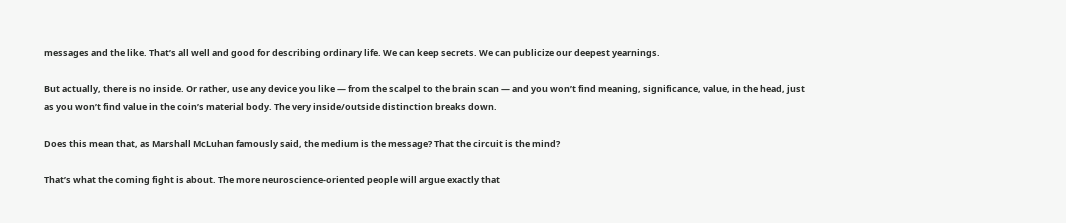messages and the like. That’s all well and good for describing ordinary life. We can keep secrets. We can publicize our deepest yearnings.

But actually, there is no inside. Or rather, use any device you like — from the scalpel to the brain scan — and you won’t find meaning, significance, value, in the head, just as you won’t find value in the coin’s material body. The very inside/outside distinction breaks down.

Does this mean that, as Marshall McLuhan famously said, the medium is the message? That the circuit is the mind?

That’s what the coming fight is about. The more neuroscience-oriented people will argue exactly that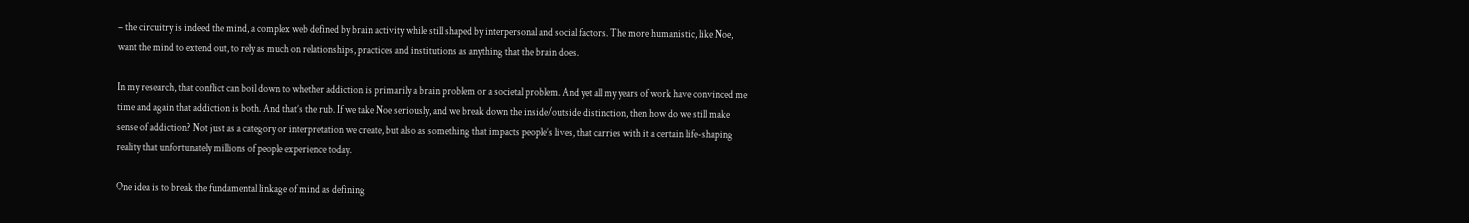– the circuitry is indeed the mind, a complex web defined by brain activity while still shaped by interpersonal and social factors. The more humanistic, like Noe, want the mind to extend out, to rely as much on relationships, practices and institutions as anything that the brain does.

In my research, that conflict can boil down to whether addiction is primarily a brain problem or a societal problem. And yet all my years of work have convinced me time and again that addiction is both. And that’s the rub. If we take Noe seriously, and we break down the inside/outside distinction, then how do we still make sense of addiction? Not just as a category or interpretation we create, but also as something that impacts people’s lives, that carries with it a certain life-shaping reality that unfortunately millions of people experience today.

One idea is to break the fundamental linkage of mind as defining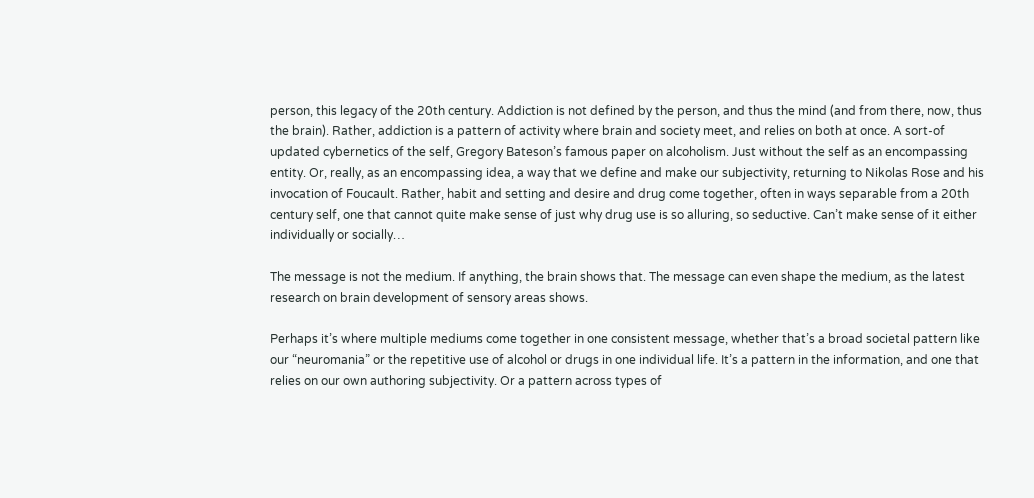person, this legacy of the 20th century. Addiction is not defined by the person, and thus the mind (and from there, now, thus the brain). Rather, addiction is a pattern of activity where brain and society meet, and relies on both at once. A sort-of updated cybernetics of the self, Gregory Bateson’s famous paper on alcoholism. Just without the self as an encompassing entity. Or, really, as an encompassing idea, a way that we define and make our subjectivity, returning to Nikolas Rose and his invocation of Foucault. Rather, habit and setting and desire and drug come together, often in ways separable from a 20th century self, one that cannot quite make sense of just why drug use is so alluring, so seductive. Can’t make sense of it either individually or socially…

The message is not the medium. If anything, the brain shows that. The message can even shape the medium, as the latest research on brain development of sensory areas shows.

Perhaps it’s where multiple mediums come together in one consistent message, whether that’s a broad societal pattern like our “neuromania” or the repetitive use of alcohol or drugs in one individual life. It’s a pattern in the information, and one that relies on our own authoring subjectivity. Or a pattern across types of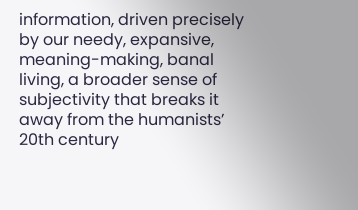information, driven precisely by our needy, expansive, meaning-making, banal living, a broader sense of subjectivity that breaks it away from the humanists’ 20th century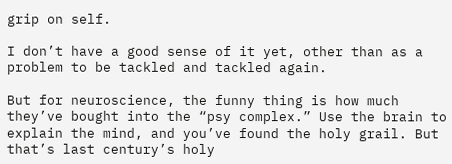grip on self.

I don’t have a good sense of it yet, other than as a problem to be tackled and tackled again.

But for neuroscience, the funny thing is how much they’ve bought into the “psy complex.” Use the brain to explain the mind, and you’ve found the holy grail. But that’s last century’s holy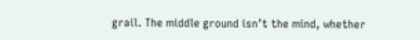grail. The middle ground isn’t the mind, whether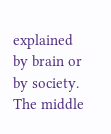explained by brain or by society. The middle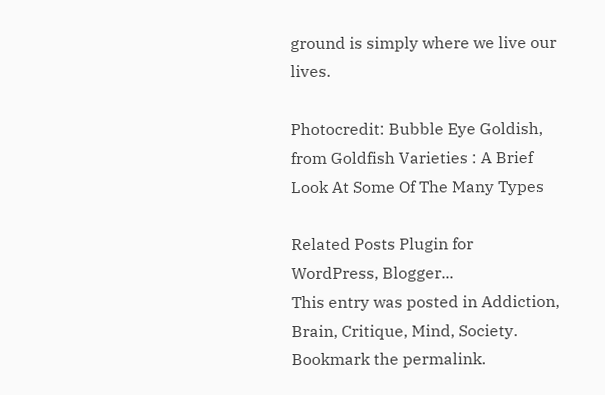ground is simply where we live our lives.

Photocredit: Bubble Eye Goldish, from Goldfish Varieties : A Brief Look At Some Of The Many Types

Related Posts Plugin for WordPress, Blogger...
This entry was posted in Addiction, Brain, Critique, Mind, Society. Bookmark the permalink.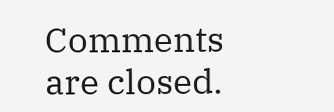Comments are closed.